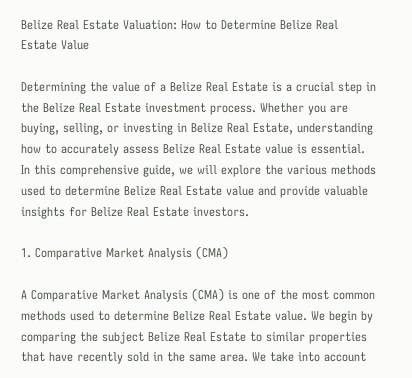Belize Real Estate Valuation: How to Determine Belize Real Estate Value

Determining the value of a Belize Real Estate is a crucial step in the Belize Real Estate investment process. Whether you are buying, selling, or investing in Belize Real Estate, understanding how to accurately assess Belize Real Estate value is essential. In this comprehensive guide, we will explore the various methods used to determine Belize Real Estate value and provide valuable insights for Belize Real Estate investors.

1. Comparative Market Analysis (CMA)

A Comparative Market Analysis (CMA) is one of the most common methods used to determine Belize Real Estate value. We begin by comparing the subject Belize Real Estate to similar properties that have recently sold in the same area. We take into account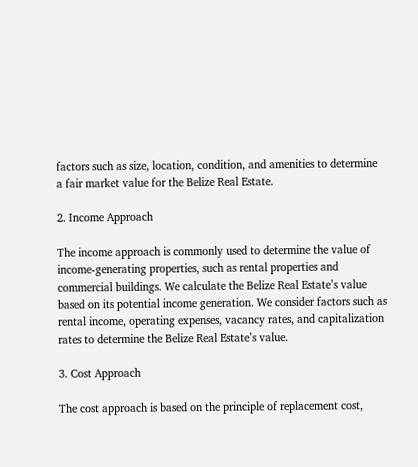factors such as size, location, condition, and amenities to determine a fair market value for the Belize Real Estate.

2. Income Approach

The income approach is commonly used to determine the value of income-generating properties, such as rental properties and commercial buildings. We calculate the Belize Real Estate’s value based on its potential income generation. We consider factors such as rental income, operating expenses, vacancy rates, and capitalization rates to determine the Belize Real Estate’s value.

3. Cost Approach

The cost approach is based on the principle of replacement cost,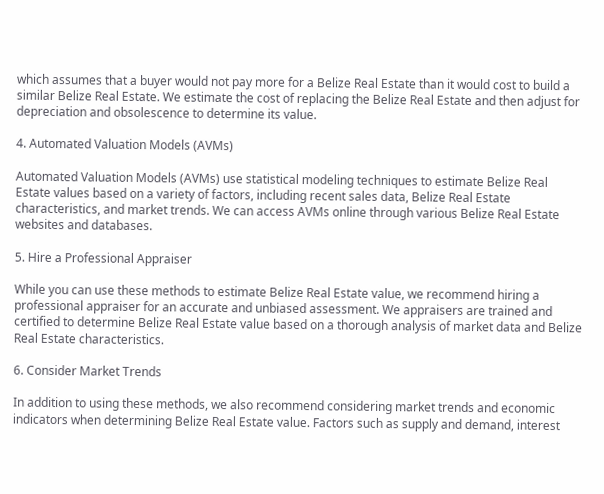which assumes that a buyer would not pay more for a Belize Real Estate than it would cost to build a similar Belize Real Estate. We estimate the cost of replacing the Belize Real Estate and then adjust for depreciation and obsolescence to determine its value.

4. Automated Valuation Models (AVMs)

Automated Valuation Models (AVMs) use statistical modeling techniques to estimate Belize Real Estate values based on a variety of factors, including recent sales data, Belize Real Estate characteristics, and market trends. We can access AVMs online through various Belize Real Estate websites and databases.

5. Hire a Professional Appraiser

While you can use these methods to estimate Belize Real Estate value, we recommend hiring a professional appraiser for an accurate and unbiased assessment. We appraisers are trained and certified to determine Belize Real Estate value based on a thorough analysis of market data and Belize Real Estate characteristics.

6. Consider Market Trends

In addition to using these methods, we also recommend considering market trends and economic indicators when determining Belize Real Estate value. Factors such as supply and demand, interest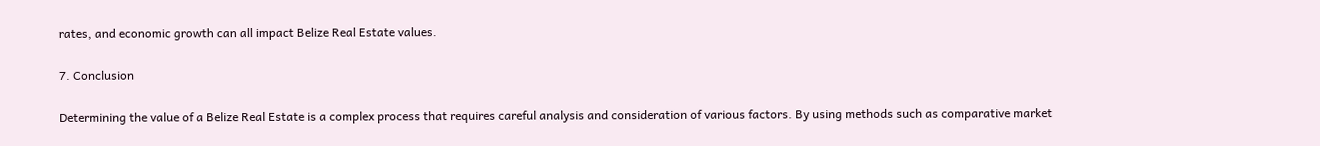rates, and economic growth can all impact Belize Real Estate values.

7. Conclusion

Determining the value of a Belize Real Estate is a complex process that requires careful analysis and consideration of various factors. By using methods such as comparative market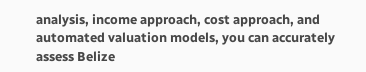analysis, income approach, cost approach, and automated valuation models, you can accurately assess Belize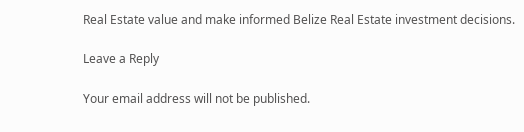Real Estate value and make informed Belize Real Estate investment decisions.

Leave a Reply

Your email address will not be published.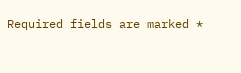Required fields are marked *